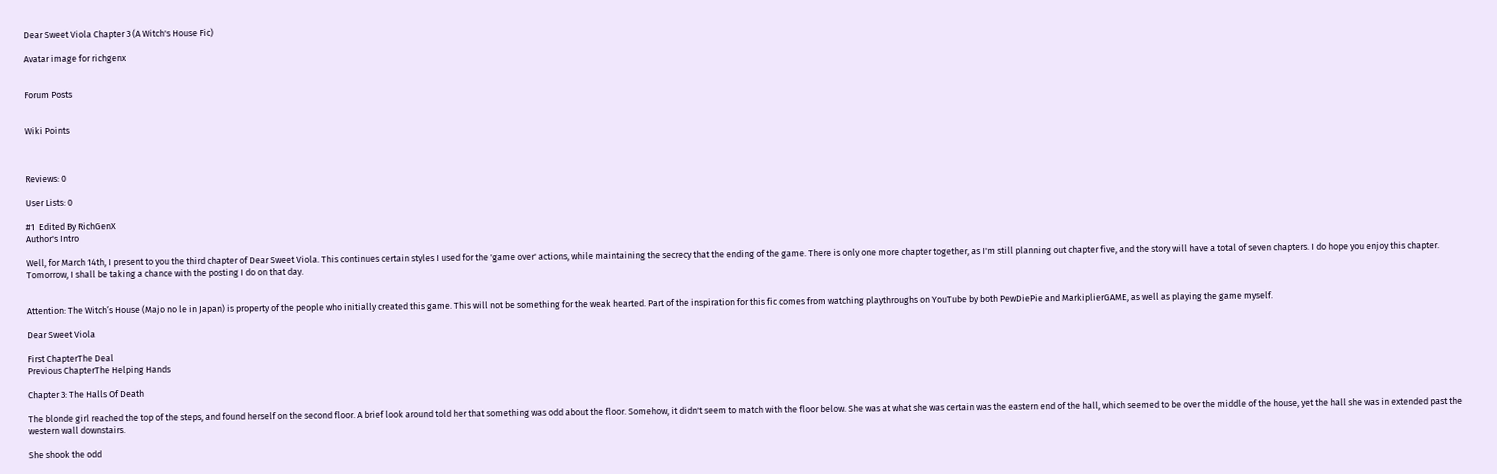Dear Sweet Viola Chapter 3 (A Witch's House Fic)

Avatar image for richgenx


Forum Posts


Wiki Points



Reviews: 0

User Lists: 0

#1  Edited By RichGenX
Author's Intro

Well, for March 14th, I present to you the third chapter of Dear Sweet Viola. This continues certain styles I used for the 'game over' actions, while maintaining the secrecy that the ending of the game. There is only one more chapter together, as I'm still planning out chapter five, and the story will have a total of seven chapters. I do hope you enjoy this chapter. Tomorrow, I shall be taking a chance with the posting I do on that day.


Attention: The Witch’s House (Majo no le in Japan) is property of the people who initially created this game. This will not be something for the weak hearted. Part of the inspiration for this fic comes from watching playthroughs on YouTube by both PewDiePie and MarkiplierGAME, as well as playing the game myself.

Dear Sweet Viola

First ChapterThe Deal
Previous ChapterThe Helping Hands

Chapter 3: The Halls Of Death

The blonde girl reached the top of the steps, and found herself on the second floor. A brief look around told her that something was odd about the floor. Somehow, it didn't seem to match with the floor below. She was at what she was certain was the eastern end of the hall, which seemed to be over the middle of the house, yet the hall she was in extended past the western wall downstairs.

She shook the odd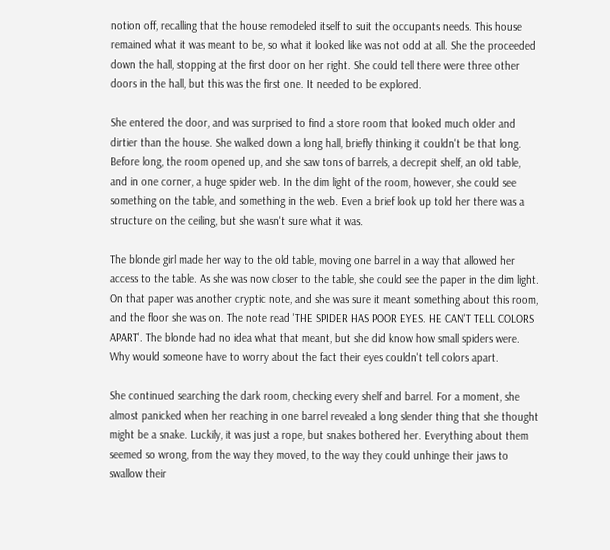notion off, recalling that the house remodeled itself to suit the occupants needs. This house remained what it was meant to be, so what it looked like was not odd at all. She the proceeded down the hall, stopping at the first door on her right. She could tell there were three other doors in the hall, but this was the first one. It needed to be explored.

She entered the door, and was surprised to find a store room that looked much older and dirtier than the house. She walked down a long hall, briefly thinking it couldn't be that long. Before long, the room opened up, and she saw tons of barrels, a decrepit shelf, an old table, and in one corner, a huge spider web. In the dim light of the room, however, she could see something on the table, and something in the web. Even a brief look up told her there was a structure on the ceiling, but she wasn't sure what it was.

The blonde girl made her way to the old table, moving one barrel in a way that allowed her access to the table. As she was now closer to the table, she could see the paper in the dim light. On that paper was another cryptic note, and she was sure it meant something about this room, and the floor she was on. The note read 'THE SPIDER HAS POOR EYES. HE CAN'T TELL COLORS APART'. The blonde had no idea what that meant, but she did know how small spiders were. Why would someone have to worry about the fact their eyes couldn't tell colors apart.

She continued searching the dark room, checking every shelf and barrel. For a moment, she almost panicked when her reaching in one barrel revealed a long slender thing that she thought might be a snake. Luckily, it was just a rope, but snakes bothered her. Everything about them seemed so wrong, from the way they moved, to the way they could unhinge their jaws to swallow their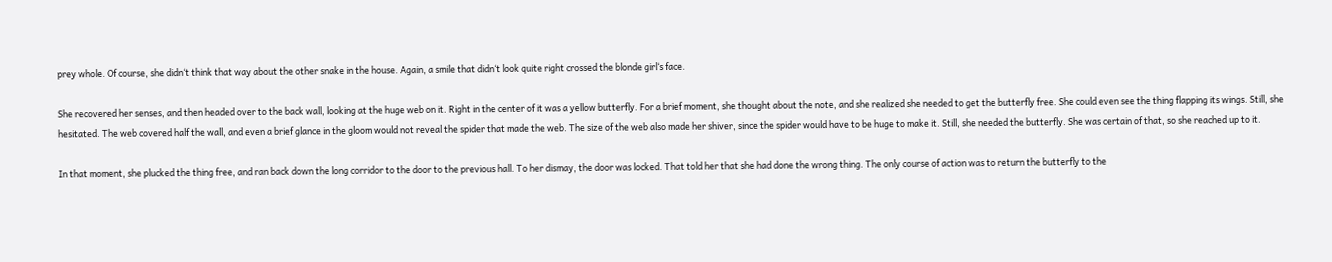prey whole. Of course, she didn‘t think that way about the other snake in the house. Again, a smile that didn‘t look quite right crossed the blonde girl‘s face.

She recovered her senses, and then headed over to the back wall, looking at the huge web on it. Right in the center of it was a yellow butterfly. For a brief moment, she thought about the note, and she realized she needed to get the butterfly free. She could even see the thing flapping its wings. Still, she hesitated. The web covered half the wall, and even a brief glance in the gloom would not reveal the spider that made the web. The size of the web also made her shiver, since the spider would have to be huge to make it. Still, she needed the butterfly. She was certain of that, so she reached up to it.

In that moment, she plucked the thing free, and ran back down the long corridor to the door to the previous hall. To her dismay, the door was locked. That told her that she had done the wrong thing. The only course of action was to return the butterfly to the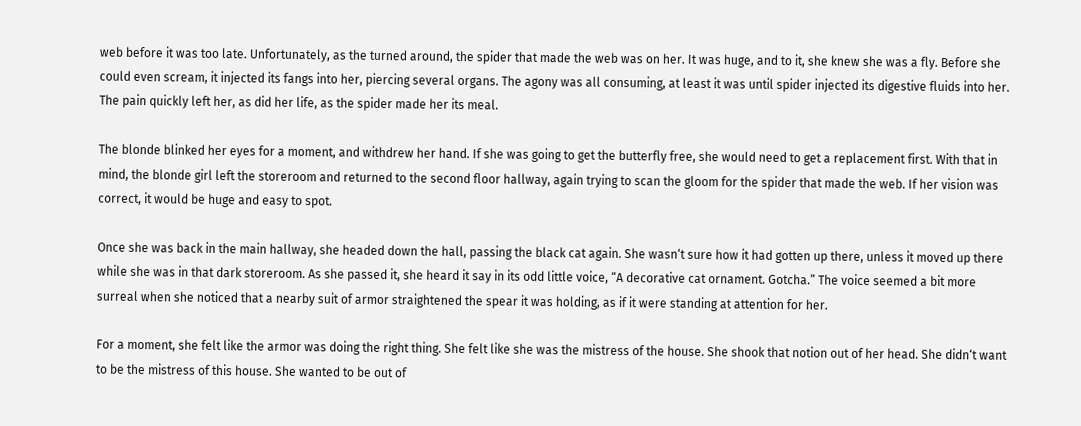web before it was too late. Unfortunately, as the turned around, the spider that made the web was on her. It was huge, and to it, she knew she was a fly. Before she could even scream, it injected its fangs into her, piercing several organs. The agony was all consuming, at least it was until spider injected its digestive fluids into her. The pain quickly left her, as did her life, as the spider made her its meal.

The blonde blinked her eyes for a moment, and withdrew her hand. If she was going to get the butterfly free, she would need to get a replacement first. With that in mind, the blonde girl left the storeroom and returned to the second floor hallway, again trying to scan the gloom for the spider that made the web. If her vision was correct, it would be huge and easy to spot.

Once she was back in the main hallway, she headed down the hall, passing the black cat again. She wasn‘t sure how it had gotten up there, unless it moved up there while she was in that dark storeroom. As she passed it, she heard it say in its odd little voice, “A decorative cat ornament. Gotcha.” The voice seemed a bit more surreal when she noticed that a nearby suit of armor straightened the spear it was holding, as if it were standing at attention for her.

For a moment, she felt like the armor was doing the right thing. She felt like she was the mistress of the house. She shook that notion out of her head. She didn‘t want to be the mistress of this house. She wanted to be out of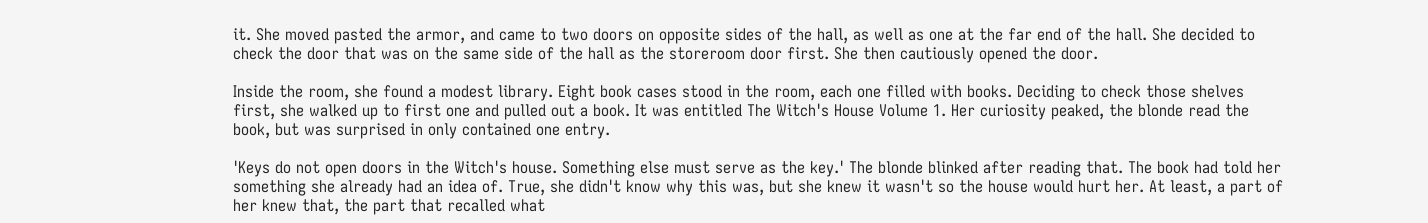it. She moved pasted the armor, and came to two doors on opposite sides of the hall, as well as one at the far end of the hall. She decided to check the door that was on the same side of the hall as the storeroom door first. She then cautiously opened the door.

Inside the room, she found a modest library. Eight book cases stood in the room, each one filled with books. Deciding to check those shelves first, she walked up to first one and pulled out a book. It was entitled The Witch's House Volume 1. Her curiosity peaked, the blonde read the book, but was surprised in only contained one entry.

'Keys do not open doors in the Witch's house. Something else must serve as the key.' The blonde blinked after reading that. The book had told her something she already had an idea of. True, she didn't know why this was, but she knew it wasn't so the house would hurt her. At least, a part of her knew that, the part that recalled what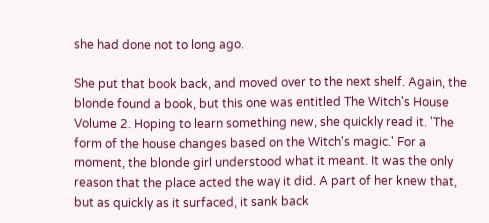she had done not to long ago.

She put that book back, and moved over to the next shelf. Again, the blonde found a book, but this one was entitled The Witch's House Volume 2. Hoping to learn something new, she quickly read it. 'The form of the house changes based on the Witch's magic.' For a moment, the blonde girl understood what it meant. It was the only reason that the place acted the way it did. A part of her knew that, but as quickly as it surfaced, it sank back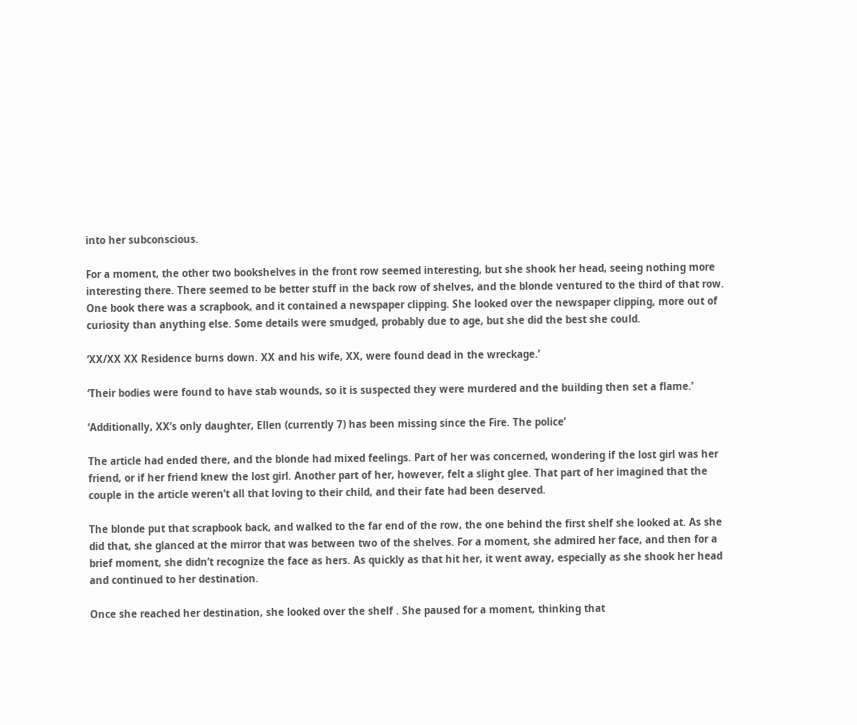into her subconscious.

For a moment, the other two bookshelves in the front row seemed interesting, but she shook her head, seeing nothing more interesting there. There seemed to be better stuff in the back row of shelves, and the blonde ventured to the third of that row. One book there was a scrapbook, and it contained a newspaper clipping. She looked over the newspaper clipping, more out of curiosity than anything else. Some details were smudged, probably due to age, but she did the best she could.

‘XX/XX XX Residence burns down. XX and his wife, XX, were found dead in the wreckage.’

‘Their bodies were found to have stab wounds, so it is suspected they were murdered and the building then set a flame.’

‘Additionally, XX’s only daughter, Ellen (currently 7) has been missing since the Fire. The police’

The article had ended there, and the blonde had mixed feelings. Part of her was concerned, wondering if the lost girl was her friend, or if her friend knew the lost girl. Another part of her, however, felt a slight glee. That part of her imagined that the couple in the article weren’t all that loving to their child, and their fate had been deserved.

The blonde put that scrapbook back, and walked to the far end of the row, the one behind the first shelf she looked at. As she did that, she glanced at the mirror that was between two of the shelves. For a moment, she admired her face, and then for a brief moment, she didn’t recognize the face as hers. As quickly as that hit her, it went away, especially as she shook her head and continued to her destination.

Once she reached her destination, she looked over the shelf . She paused for a moment, thinking that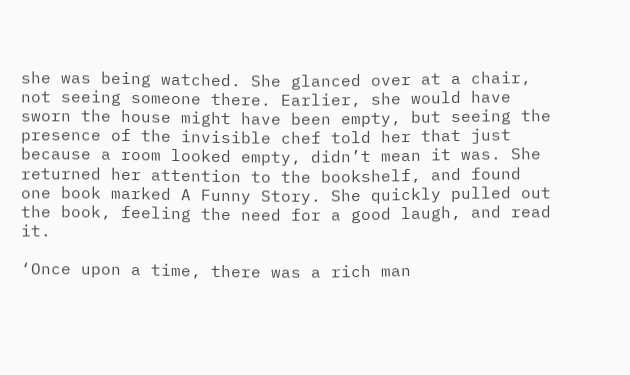she was being watched. She glanced over at a chair, not seeing someone there. Earlier, she would have sworn the house might have been empty, but seeing the presence of the invisible chef told her that just because a room looked empty, didn’t mean it was. She returned her attention to the bookshelf, and found one book marked A Funny Story. She quickly pulled out the book, feeling the need for a good laugh, and read it.

‘Once upon a time, there was a rich man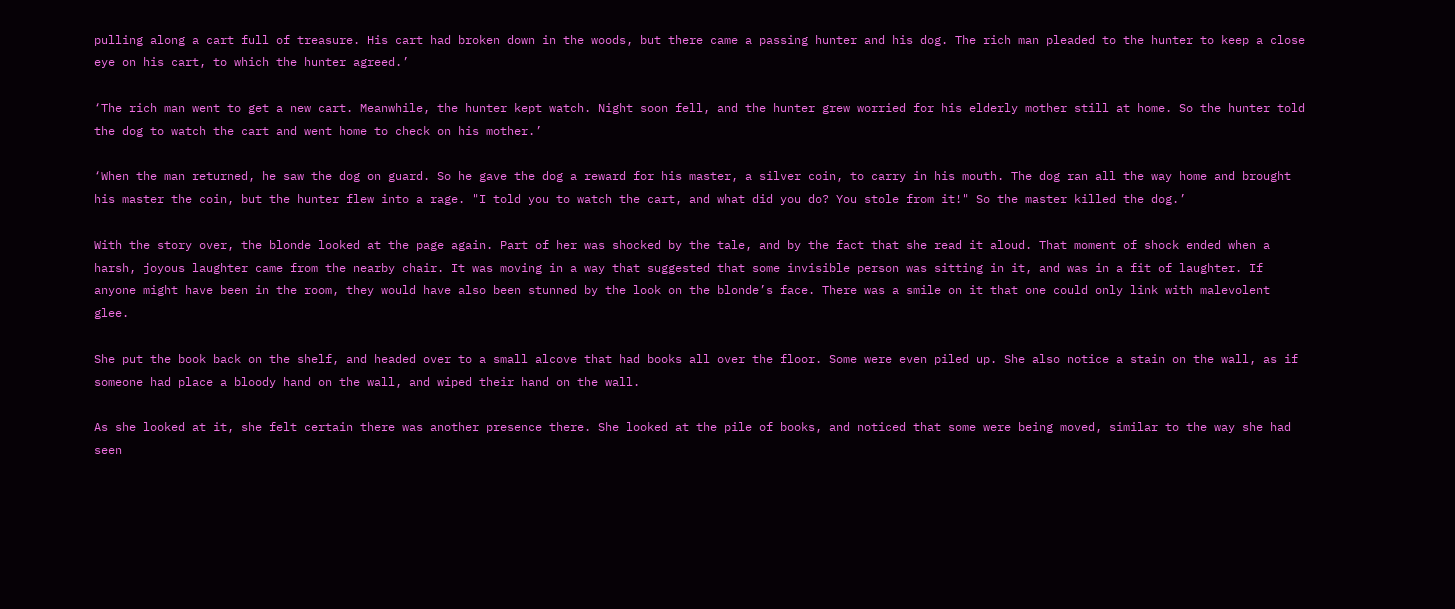pulling along a cart full of treasure. His cart had broken down in the woods, but there came a passing hunter and his dog. The rich man pleaded to the hunter to keep a close eye on his cart, to which the hunter agreed.’

‘The rich man went to get a new cart. Meanwhile, the hunter kept watch. Night soon fell, and the hunter grew worried for his elderly mother still at home. So the hunter told the dog to watch the cart and went home to check on his mother.’

‘When the man returned, he saw the dog on guard. So he gave the dog a reward for his master, a silver coin, to carry in his mouth. The dog ran all the way home and brought his master the coin, but the hunter flew into a rage. "I told you to watch the cart, and what did you do? You stole from it!" So the master killed the dog.’

With the story over, the blonde looked at the page again. Part of her was shocked by the tale, and by the fact that she read it aloud. That moment of shock ended when a harsh, joyous laughter came from the nearby chair. It was moving in a way that suggested that some invisible person was sitting in it, and was in a fit of laughter. If anyone might have been in the room, they would have also been stunned by the look on the blonde’s face. There was a smile on it that one could only link with malevolent glee.

She put the book back on the shelf, and headed over to a small alcove that had books all over the floor. Some were even piled up. She also notice a stain on the wall, as if someone had place a bloody hand on the wall, and wiped their hand on the wall.

As she looked at it, she felt certain there was another presence there. She looked at the pile of books, and noticed that some were being moved, similar to the way she had seen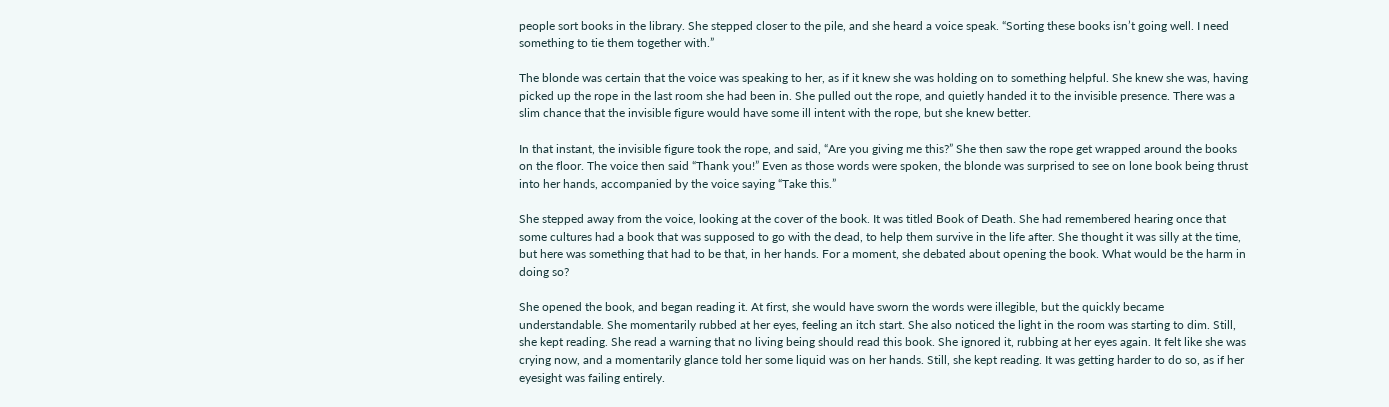people sort books in the library. She stepped closer to the pile, and she heard a voice speak. “Sorting these books isn’t going well. I need something to tie them together with.”

The blonde was certain that the voice was speaking to her, as if it knew she was holding on to something helpful. She knew she was, having picked up the rope in the last room she had been in. She pulled out the rope, and quietly handed it to the invisible presence. There was a slim chance that the invisible figure would have some ill intent with the rope, but she knew better.

In that instant, the invisible figure took the rope, and said, “Are you giving me this?” She then saw the rope get wrapped around the books on the floor. The voice then said “Thank you!” Even as those words were spoken, the blonde was surprised to see on lone book being thrust into her hands, accompanied by the voice saying “Take this.”

She stepped away from the voice, looking at the cover of the book. It was titled Book of Death. She had remembered hearing once that some cultures had a book that was supposed to go with the dead, to help them survive in the life after. She thought it was silly at the time, but here was something that had to be that, in her hands. For a moment, she debated about opening the book. What would be the harm in doing so?

She opened the book, and began reading it. At first, she would have sworn the words were illegible, but the quickly became understandable. She momentarily rubbed at her eyes, feeling an itch start. She also noticed the light in the room was starting to dim. Still, she kept reading. She read a warning that no living being should read this book. She ignored it, rubbing at her eyes again. It felt like she was crying now, and a momentarily glance told her some liquid was on her hands. Still, she kept reading. It was getting harder to do so, as if her eyesight was failing entirely.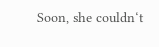Soon, she couldn‘t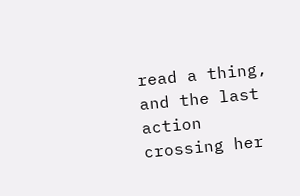read a thing, and the last action crossing her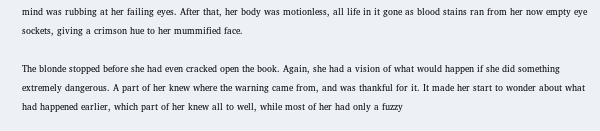mind was rubbing at her failing eyes. After that, her body was motionless, all life in it gone as blood stains ran from her now empty eye sockets, giving a crimson hue to her mummified face.

The blonde stopped before she had even cracked open the book. Again, she had a vision of what would happen if she did something extremely dangerous. A part of her knew where the warning came from, and was thankful for it. It made her start to wonder about what had happened earlier, which part of her knew all to well, while most of her had only a fuzzy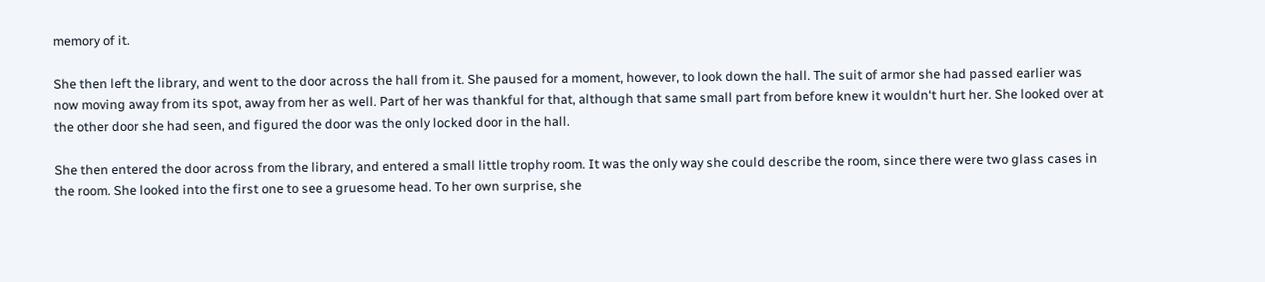memory of it.

She then left the library, and went to the door across the hall from it. She paused for a moment, however, to look down the hall. The suit of armor she had passed earlier was now moving away from its spot, away from her as well. Part of her was thankful for that, although that same small part from before knew it wouldn‘t hurt her. She looked over at the other door she had seen, and figured the door was the only locked door in the hall.

She then entered the door across from the library, and entered a small little trophy room. It was the only way she could describe the room, since there were two glass cases in the room. She looked into the first one to see a gruesome head. To her own surprise, she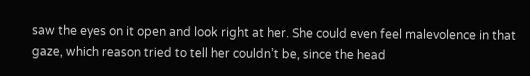saw the eyes on it open and look right at her. She could even feel malevolence in that gaze, which reason tried to tell her couldn’t be, since the head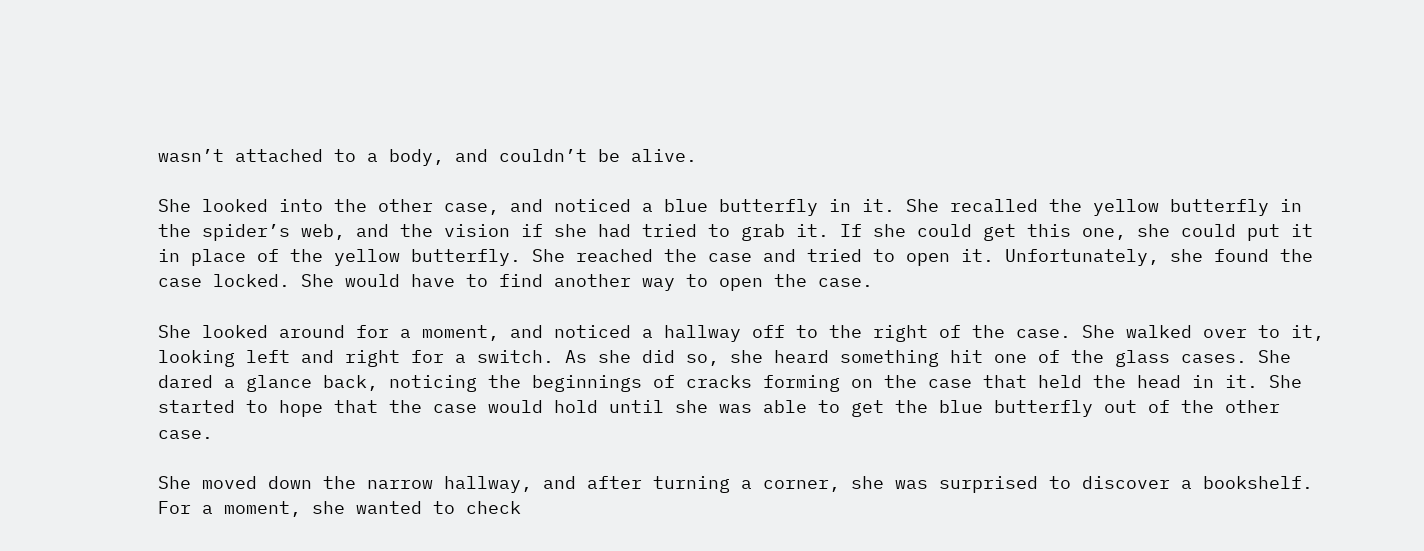wasn’t attached to a body, and couldn’t be alive.

She looked into the other case, and noticed a blue butterfly in it. She recalled the yellow butterfly in the spider’s web, and the vision if she had tried to grab it. If she could get this one, she could put it in place of the yellow butterfly. She reached the case and tried to open it. Unfortunately, she found the case locked. She would have to find another way to open the case.

She looked around for a moment, and noticed a hallway off to the right of the case. She walked over to it, looking left and right for a switch. As she did so, she heard something hit one of the glass cases. She dared a glance back, noticing the beginnings of cracks forming on the case that held the head in it. She started to hope that the case would hold until she was able to get the blue butterfly out of the other case.

She moved down the narrow hallway, and after turning a corner, she was surprised to discover a bookshelf. For a moment, she wanted to check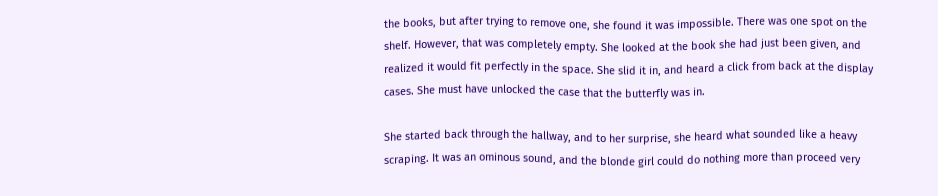the books, but after trying to remove one, she found it was impossible. There was one spot on the shelf. However, that was completely empty. She looked at the book she had just been given, and realized it would fit perfectly in the space. She slid it in, and heard a click from back at the display cases. She must have unlocked the case that the butterfly was in.

She started back through the hallway, and to her surprise, she heard what sounded like a heavy scraping. It was an ominous sound, and the blonde girl could do nothing more than proceed very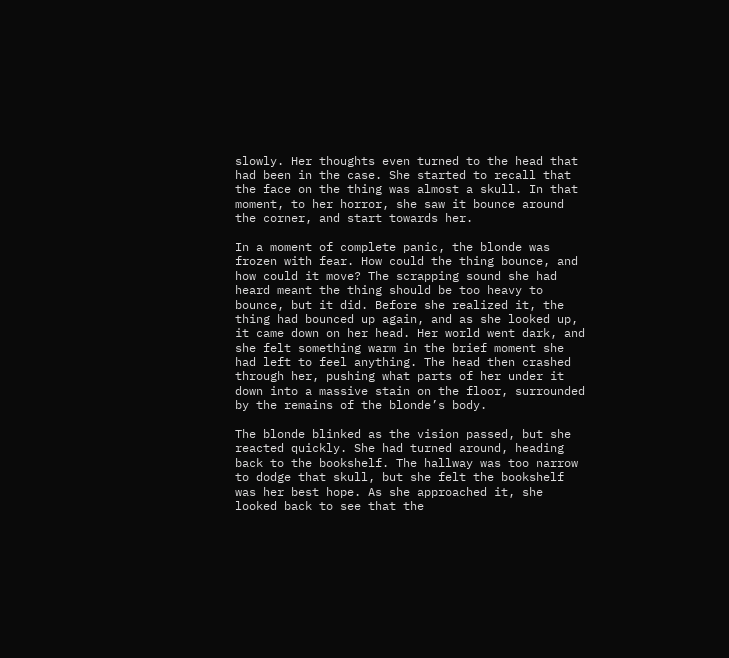slowly. Her thoughts even turned to the head that had been in the case. She started to recall that the face on the thing was almost a skull. In that moment, to her horror, she saw it bounce around the corner, and start towards her.

In a moment of complete panic, the blonde was frozen with fear. How could the thing bounce, and how could it move? The scrapping sound she had heard meant the thing should be too heavy to bounce, but it did. Before she realized it, the thing had bounced up again, and as she looked up, it came down on her head. Her world went dark, and she felt something warm in the brief moment she had left to feel anything. The head then crashed through her, pushing what parts of her under it down into a massive stain on the floor, surrounded by the remains of the blonde’s body.

The blonde blinked as the vision passed, but she reacted quickly. She had turned around, heading back to the bookshelf. The hallway was too narrow to dodge that skull, but she felt the bookshelf was her best hope. As she approached it, she looked back to see that the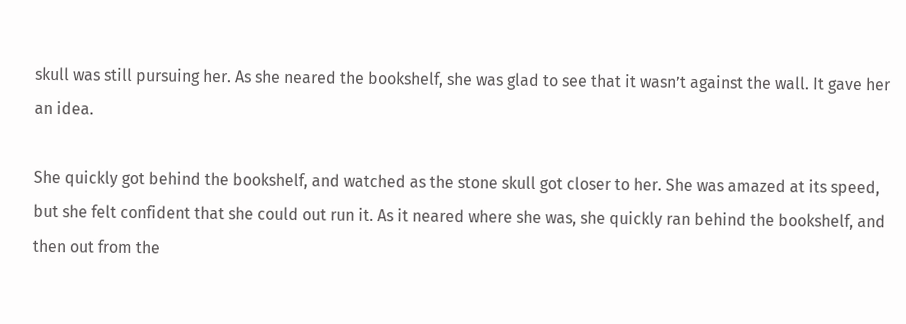skull was still pursuing her. As she neared the bookshelf, she was glad to see that it wasn’t against the wall. It gave her an idea.

She quickly got behind the bookshelf, and watched as the stone skull got closer to her. She was amazed at its speed, but she felt confident that she could out run it. As it neared where she was, she quickly ran behind the bookshelf, and then out from the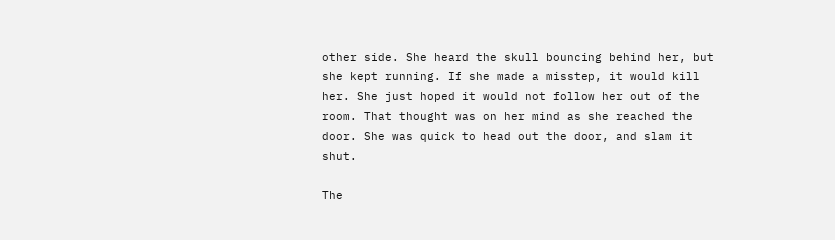other side. She heard the skull bouncing behind her, but she kept running. If she made a misstep, it would kill her. She just hoped it would not follow her out of the room. That thought was on her mind as she reached the door. She was quick to head out the door, and slam it shut.

The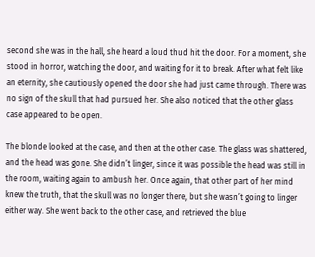second she was in the hall, she heard a loud thud hit the door. For a moment, she stood in horror, watching the door, and waiting for it to break. After what felt like an eternity, she cautiously opened the door she had just came through. There was no sign of the skull that had pursued her. She also noticed that the other glass case appeared to be open.

The blonde looked at the case, and then at the other case. The glass was shattered, and the head was gone. She didn’t linger, since it was possible the head was still in the room, waiting again to ambush her. Once again, that other part of her mind knew the truth, that the skull was no longer there, but she wasn’t going to linger either way. She went back to the other case, and retrieved the blue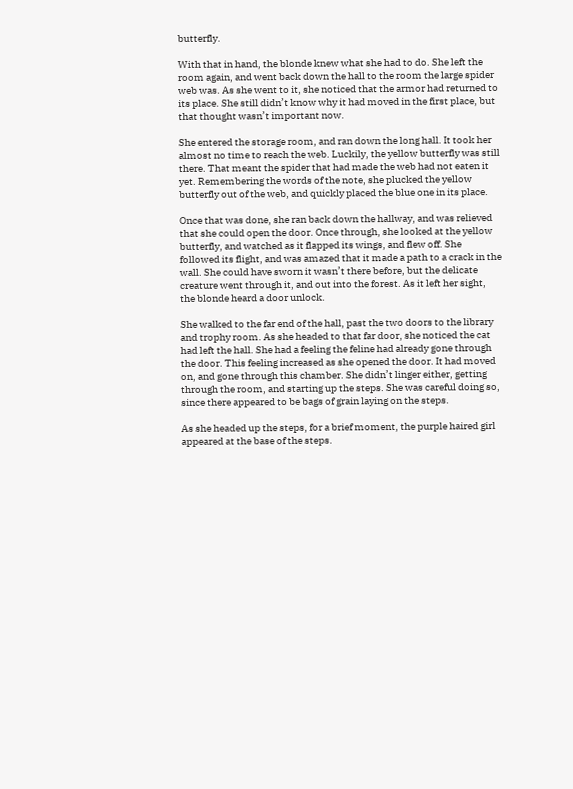butterfly.

With that in hand, the blonde knew what she had to do. She left the room again, and went back down the hall to the room the large spider web was. As she went to it, she noticed that the armor had returned to its place. She still didn’t know why it had moved in the first place, but that thought wasn’t important now.

She entered the storage room, and ran down the long hall. It took her almost no time to reach the web. Luckily, the yellow butterfly was still there. That meant the spider that had made the web had not eaten it yet. Remembering the words of the note, she plucked the yellow butterfly out of the web, and quickly placed the blue one in its place.

Once that was done, she ran back down the hallway, and was relieved that she could open the door. Once through, she looked at the yellow butterfly, and watched as it flapped its wings, and flew off. She followed its flight, and was amazed that it made a path to a crack in the wall. She could have sworn it wasn’t there before, but the delicate creature went through it, and out into the forest. As it left her sight, the blonde heard a door unlock.

She walked to the far end of the hall, past the two doors to the library and trophy room. As she headed to that far door, she noticed the cat had left the hall. She had a feeling the feline had already gone through the door. This feeling increased as she opened the door. It had moved on, and gone through this chamber. She didn’t linger either, getting through the room, and starting up the steps. She was careful doing so, since there appeared to be bags of grain laying on the steps.

As she headed up the steps, for a brief moment, the purple haired girl appeared at the base of the steps.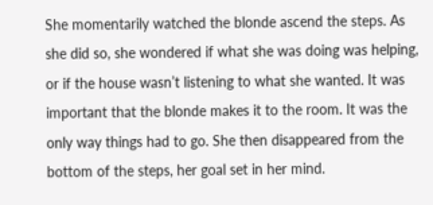She momentarily watched the blonde ascend the steps. As she did so, she wondered if what she was doing was helping, or if the house wasn’t listening to what she wanted. It was important that the blonde makes it to the room. It was the only way things had to go. She then disappeared from the bottom of the steps, her goal set in her mind.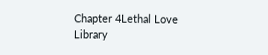Chapter 4Lethal Love
Library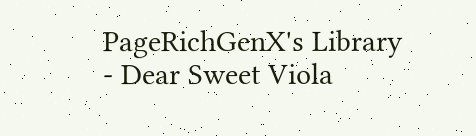PageRichGenX's Library - Dear Sweet Viola